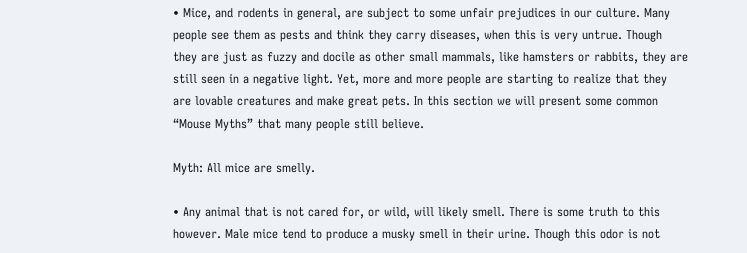• Mice, and rodents in general, are subject to some unfair prejudices in our culture. Many people see them as pests and think they carry diseases, when this is very untrue. Though they are just as fuzzy and docile as other small mammals, like hamsters or rabbits, they are still seen in a negative light. Yet, more and more people are starting to realize that they are lovable creatures and make great pets. In this section we will present some common “Mouse Myths” that many people still believe.

Myth: All mice are smelly.

• Any animal that is not cared for, or wild, will likely smell. There is some truth to this however. Male mice tend to produce a musky smell in their urine. Though this odor is not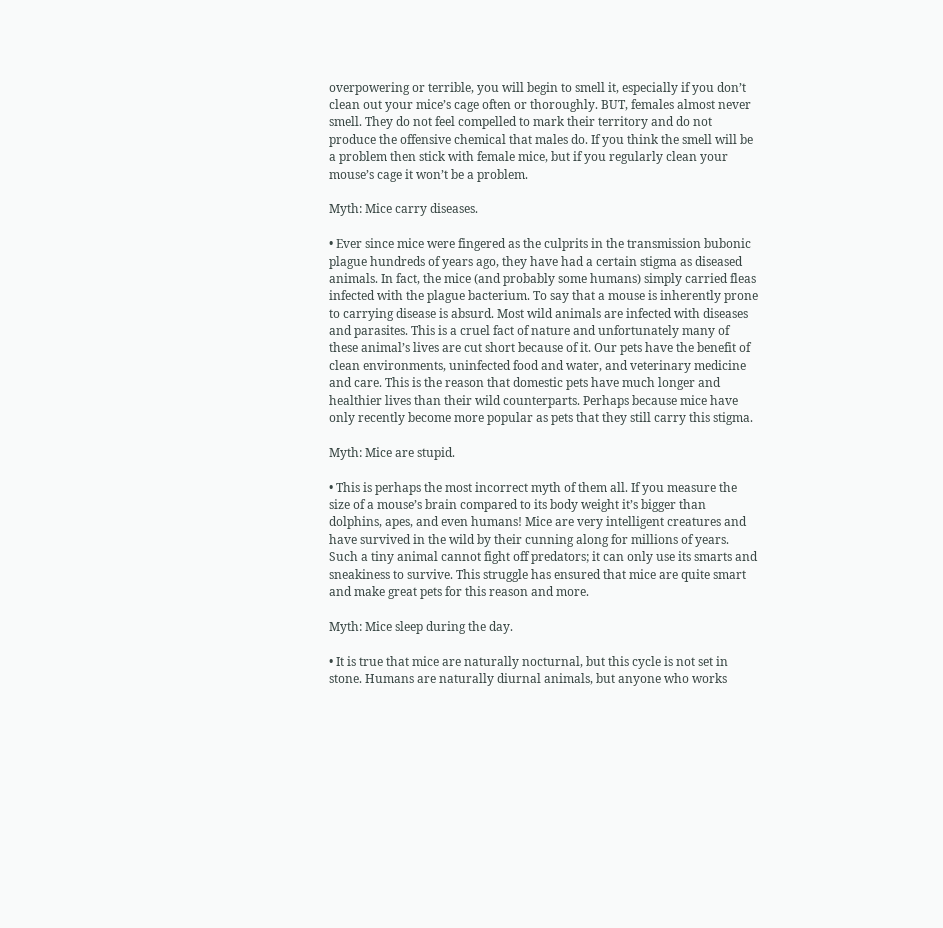overpowering or terrible, you will begin to smell it, especially if you don’t clean out your mice’s cage often or thoroughly. BUT, females almost never smell. They do not feel compelled to mark their territory and do not produce the offensive chemical that males do. If you think the smell will be a problem then stick with female mice, but if you regularly clean your mouse’s cage it won’t be a problem.

Myth: Mice carry diseases.

• Ever since mice were fingered as the culprits in the transmission bubonic plague hundreds of years ago, they have had a certain stigma as diseased animals. In fact, the mice (and probably some humans) simply carried fleas infected with the plague bacterium. To say that a mouse is inherently prone to carrying disease is absurd. Most wild animals are infected with diseases and parasites. This is a cruel fact of nature and unfortunately many of these animal’s lives are cut short because of it. Our pets have the benefit of clean environments, uninfected food and water, and veterinary medicine and care. This is the reason that domestic pets have much longer and healthier lives than their wild counterparts. Perhaps because mice have only recently become more popular as pets that they still carry this stigma.

Myth: Mice are stupid.

• This is perhaps the most incorrect myth of them all. If you measure the size of a mouse’s brain compared to its body weight it’s bigger than dolphins, apes, and even humans! Mice are very intelligent creatures and have survived in the wild by their cunning along for millions of years. Such a tiny animal cannot fight off predators; it can only use its smarts and sneakiness to survive. This struggle has ensured that mice are quite smart and make great pets for this reason and more.

Myth: Mice sleep during the day.

• It is true that mice are naturally nocturnal, but this cycle is not set in stone. Humans are naturally diurnal animals, but anyone who works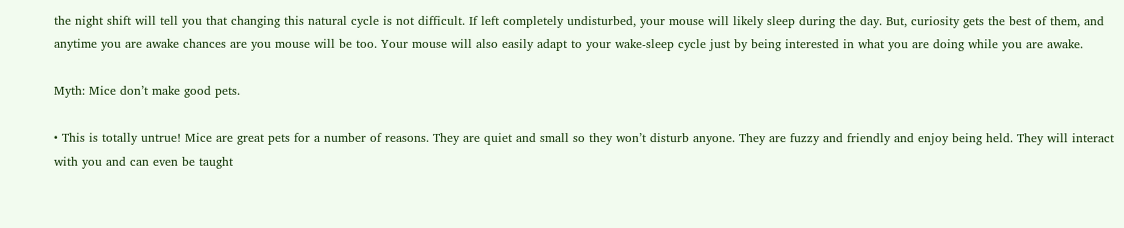the night shift will tell you that changing this natural cycle is not difficult. If left completely undisturbed, your mouse will likely sleep during the day. But, curiosity gets the best of them, and anytime you are awake chances are you mouse will be too. Your mouse will also easily adapt to your wake-sleep cycle just by being interested in what you are doing while you are awake.

Myth: Mice don’t make good pets.

• This is totally untrue! Mice are great pets for a number of reasons. They are quiet and small so they won’t disturb anyone. They are fuzzy and friendly and enjoy being held. They will interact with you and can even be taught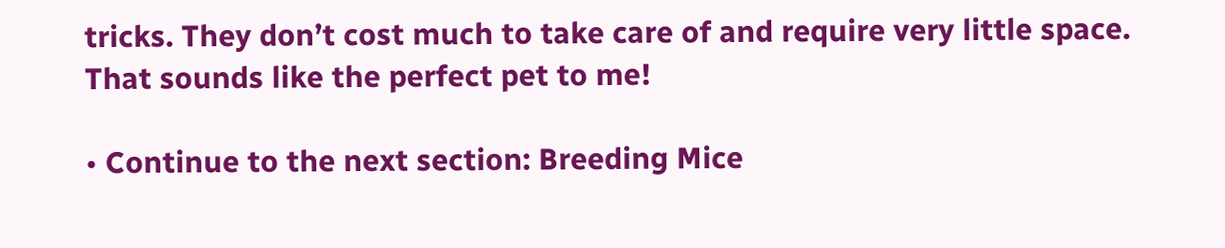tricks. They don’t cost much to take care of and require very little space. That sounds like the perfect pet to me!

• Continue to the next section: Breeding Mice